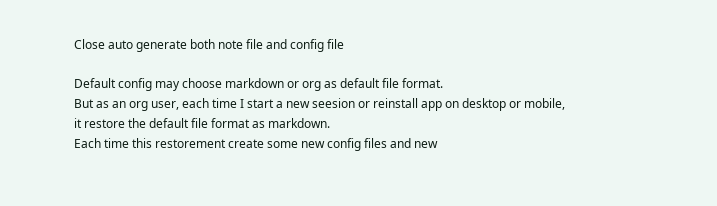Close auto generate both note file and config file

Default config may choose markdown or org as default file format.
But as an org user, each time I start a new seesion or reinstall app on desktop or mobile, it restore the default file format as markdown.
Each time this restorement create some new config files and new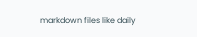markdown files like daily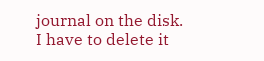journal on the disk.
I have to delete it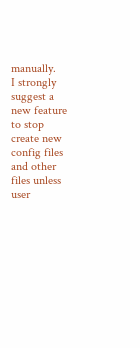manually.
I strongly suggest a new feature to stop create new config files and other files unless user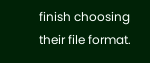finish choosing their file format.